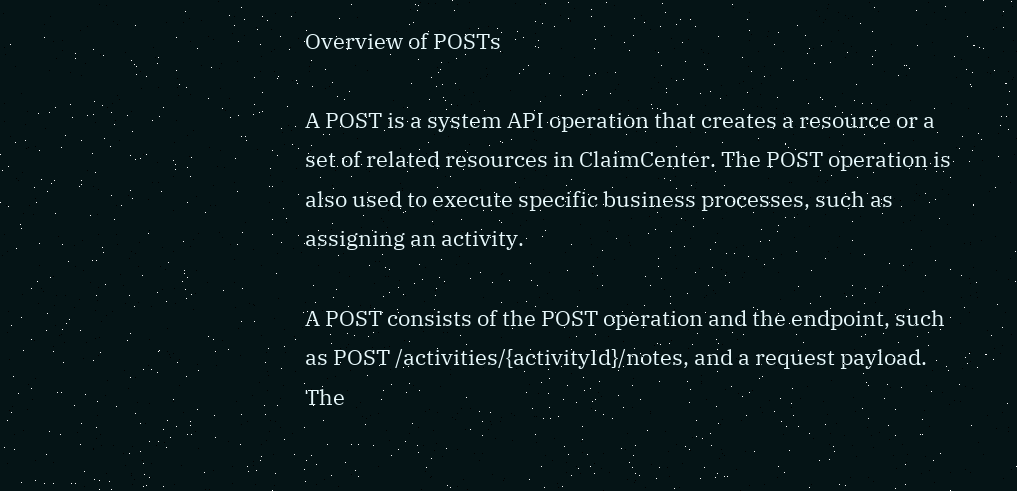Overview of POSTs

A POST is a system API operation that creates a resource or a set of related resources in ClaimCenter. The POST operation is also used to execute specific business processes, such as assigning an activity.

A POST consists of the POST operation and the endpoint, such as POST /activities/{activityId}/notes, and a request payload. The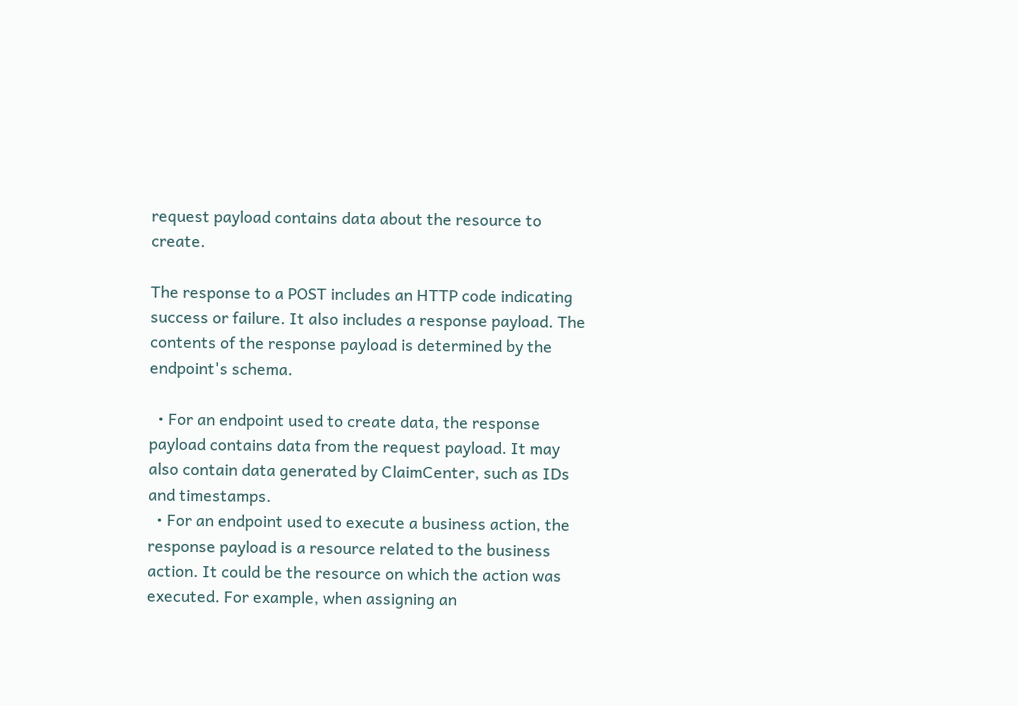request payload contains data about the resource to create.

The response to a POST includes an HTTP code indicating success or failure. It also includes a response payload. The contents of the response payload is determined by the endpoint's schema.

  • For an endpoint used to create data, the response payload contains data from the request payload. It may also contain data generated by ClaimCenter, such as IDs and timestamps.
  • For an endpoint used to execute a business action, the response payload is a resource related to the business action. It could be the resource on which the action was executed. For example, when assigning an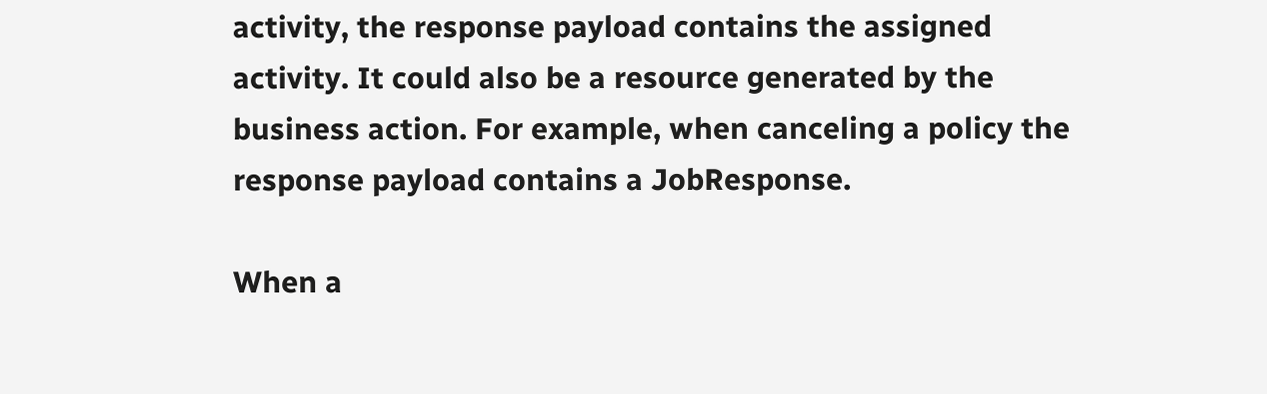activity, the response payload contains the assigned activity. It could also be a resource generated by the business action. For example, when canceling a policy the response payload contains a JobResponse.

When a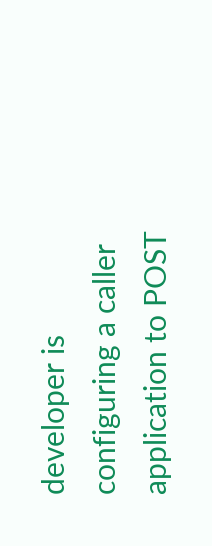developer is configuring a caller application to POST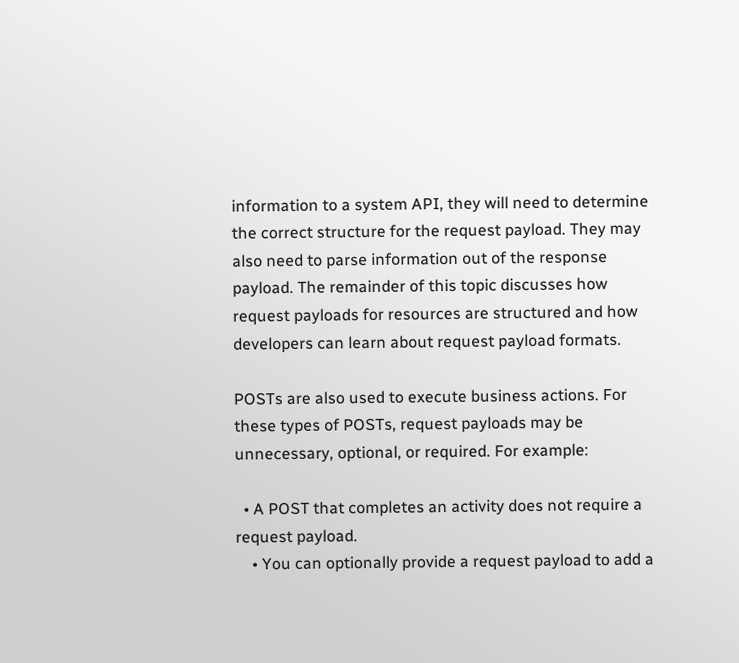information to a system API, they will need to determine the correct structure for the request payload. They may also need to parse information out of the response payload. The remainder of this topic discusses how request payloads for resources are structured and how developers can learn about request payload formats.

POSTs are also used to execute business actions. For these types of POSTs, request payloads may be unnecessary, optional, or required. For example:

  • A POST that completes an activity does not require a request payload.
    • You can optionally provide a request payload to add a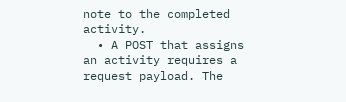note to the completed activity.
  • A POST that assigns an activity requires a request payload. The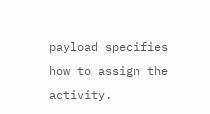payload specifies how to assign the activity.